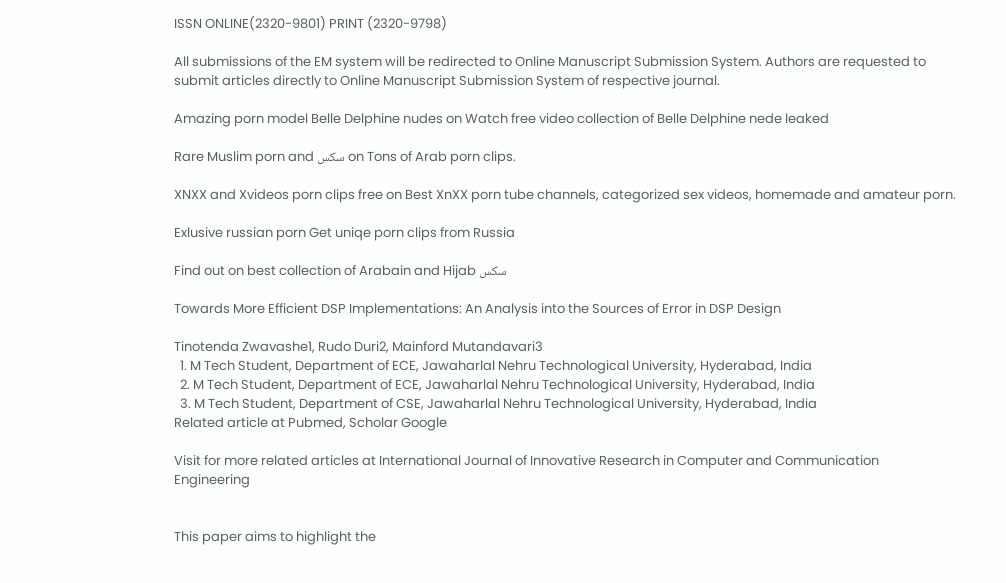ISSN ONLINE(2320-9801) PRINT (2320-9798)

All submissions of the EM system will be redirected to Online Manuscript Submission System. Authors are requested to submit articles directly to Online Manuscript Submission System of respective journal.

Amazing porn model Belle Delphine nudes on Watch free video collection of Belle Delphine nede leaked

Rare Muslim porn and سكس on Tons of Arab porn clips.

XNXX and Xvideos porn clips free on Best XnXX porn tube channels, categorized sex videos, homemade and amateur porn.

Exlusive russian porn Get uniqe porn clips from Russia

Find out on best collection of Arabain and Hijab سكس

Towards More Efficient DSP Implementations: An Analysis into the Sources of Error in DSP Design

Tinotenda Zwavashe1, Rudo Duri2, Mainford Mutandavari3
  1. M Tech Student, Department of ECE, Jawaharlal Nehru Technological University, Hyderabad, India
  2. M Tech Student, Department of ECE, Jawaharlal Nehru Technological University, Hyderabad, India
  3. M Tech Student, Department of CSE, Jawaharlal Nehru Technological University, Hyderabad, India
Related article at Pubmed, Scholar Google

Visit for more related articles at International Journal of Innovative Research in Computer and Communication Engineering


This paper aims to highlight the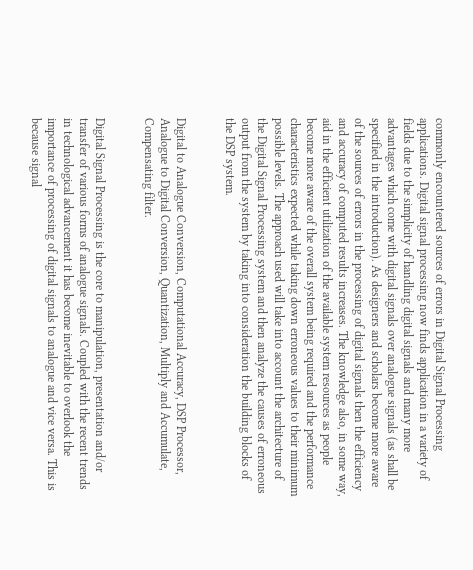commonly encountered sources of errors in Digital Signal Processing applications. Digital signal processing now finds application in a variety of fields due to the simplicity of handling digital signals and many more advantages which come with digital signals over analogue signals (as shall be specified in the introduction). As designers and scholars become more aware of the sources of errors in the processing of digital signals then the efficiency and accuracy of computed results increases. The knowledge also, in some way, aid in the efficient utilization of the available system resources as people become more aware of the overall system being required and the performance characteristics expected while taking down erroneous values to their minimum possible levels. The approach used will take into account the architecture of the Digital Signal Processing system and then analyze the causes of erroneous output from the system by taking into consideration the building blocks of the DSP system.


Digital to Analogue Conversion, Computational Accuracy, DSP Processor, Analogue to Digital Conversion, Quantization, Multiply and Accumulate, Compensating filter.


Digital Signal Processing is the core to manipulation, presentation and/or transfer of various forms of analogue signals. Coupled with the recent trends in technological advancement it has become inevitable to overlook the importance of processing of digital signals to analogue and vice versa. This is because signal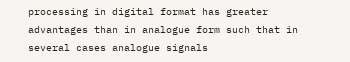processing in digital format has greater advantages than in analogue form such that in several cases analogue signals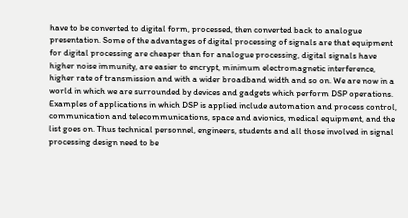have to be converted to digital form, processed, then converted back to analogue presentation. Some of the advantages of digital processing of signals are that equipment for digital processing are cheaper than for analogue processing, digital signals have higher noise immunity, are easier to encrypt, minimum electromagnetic interference, higher rate of transmission and with a wider broadband width and so on. We are now in a world in which we are surrounded by devices and gadgets which perform DSP operations. Examples of applications in which DSP is applied include automation and process control, communication and telecommunications, space and avionics, medical equipment, and the list goes on. Thus technical personnel, engineers, students and all those involved in signal processing design need to be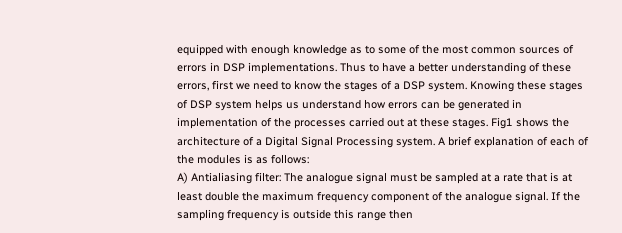equipped with enough knowledge as to some of the most common sources of errors in DSP implementations. Thus to have a better understanding of these errors, first we need to know the stages of a DSP system. Knowing these stages of DSP system helps us understand how errors can be generated in implementation of the processes carried out at these stages. Fig1 shows the architecture of a Digital Signal Processing system. A brief explanation of each of the modules is as follows:
A) Antialiasing filter: The analogue signal must be sampled at a rate that is at least double the maximum frequency component of the analogue signal. If the sampling frequency is outside this range then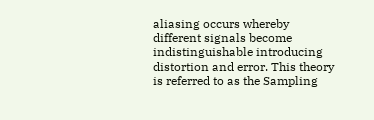aliasing occurs whereby different signals become indistinguishable introducing distortion and error. This theory is referred to as the Sampling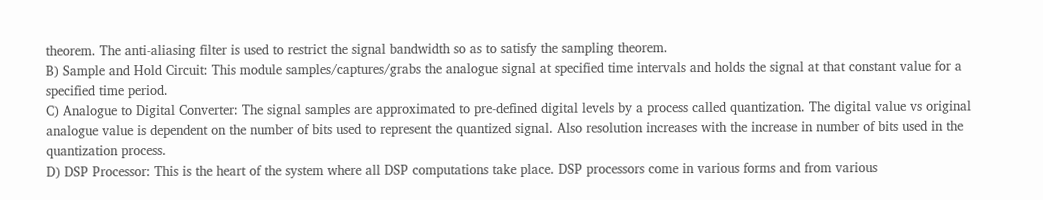theorem. The anti-aliasing filter is used to restrict the signal bandwidth so as to satisfy the sampling theorem.
B) Sample and Hold Circuit: This module samples/captures/grabs the analogue signal at specified time intervals and holds the signal at that constant value for a specified time period.
C) Analogue to Digital Converter: The signal samples are approximated to pre-defined digital levels by a process called quantization. The digital value vs original analogue value is dependent on the number of bits used to represent the quantized signal. Also resolution increases with the increase in number of bits used in the quantization process.
D) DSP Processor: This is the heart of the system where all DSP computations take place. DSP processors come in various forms and from various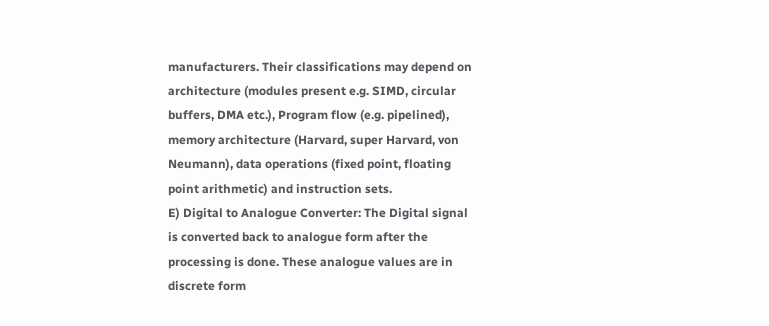manufacturers. Their classifications may depend on architecture (modules present e.g. SIMD, circular buffers, DMA etc.), Program flow (e.g. pipelined), memory architecture (Harvard, super Harvard, von Neumann), data operations (fixed point, floating point arithmetic) and instruction sets.
E) Digital to Analogue Converter: The Digital signal is converted back to analogue form after the processing is done. These analogue values are in discrete form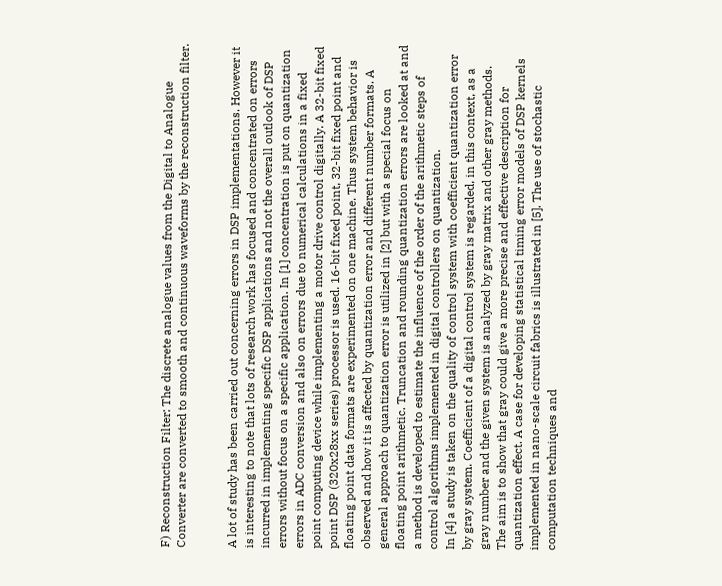F) Reconstruction Filter: The discrete analogue values from the Digital to Analogue Converter are converted to smooth and continuous waveforms by the reconstruction filter.


A lot of study has been carried out concerning errors in DSP implementations. However it is interesting to note that lots of research work has focused and concentrated on errors incurred in implementing specific DSP applications and not the overall outlook of DSP errors without focus on a specific application. In [1] concentration is put on quantization errors in ADC conversion and also on errors due to numerical calculations in a fixed point computing device while implementing a motor drive control digitally. A 32-bit fixed point DSP (320x28xx series) processor is used. 16-bit fixed point, 32-bit fixed point and floating point data formats are experimented on one machine. Thus system behavior is observed and how it is affected by quantization error and different number formats. A general approach to quantization error is utilized in [2] but with a special focus on floating point arithmetic. Truncation and rounding quantization errors are looked at and a method is developed to estimate the influence of the order of the arithmetic steps of control algorithms implemented in digital controllers on quantization.
In [4] a study is taken on the quality of control system with coefficient quantization error by gray system. Coefficient of a digital control system is regarded, in this context, as a gray number and the given system is analyzed by gray matrix and other gray methods. The aim is to show that gray could give a more precise and effective description for quantization effect. A case for developing statistical timing error models of DSP kernels implemented in nano-scale circuit fabrics is illustrated in [5]. The use of stochastic computation techniques and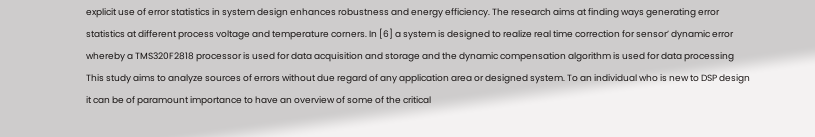explicit use of error statistics in system design enhances robustness and energy efficiency. The research aims at finding ways generating error statistics at different process voltage and temperature corners. In [6] a system is designed to realize real time correction for sensor’ dynamic error whereby a TMS320F2818 processor is used for data acquisition and storage and the dynamic compensation algorithm is used for data processing
This study aims to analyze sources of errors without due regard of any application area or designed system. To an individual who is new to DSP design it can be of paramount importance to have an overview of some of the critical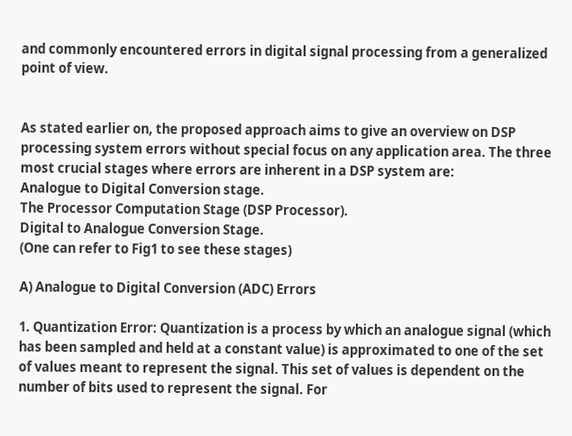and commonly encountered errors in digital signal processing from a generalized point of view.


As stated earlier on, the proposed approach aims to give an overview on DSP processing system errors without special focus on any application area. The three most crucial stages where errors are inherent in a DSP system are:
Analogue to Digital Conversion stage.
The Processor Computation Stage (DSP Processor).
Digital to Analogue Conversion Stage.
(One can refer to Fig1 to see these stages)

A) Analogue to Digital Conversion (ADC) Errors

1. Quantization Error: Quantization is a process by which an analogue signal (which has been sampled and held at a constant value) is approximated to one of the set of values meant to represent the signal. This set of values is dependent on the number of bits used to represent the signal. For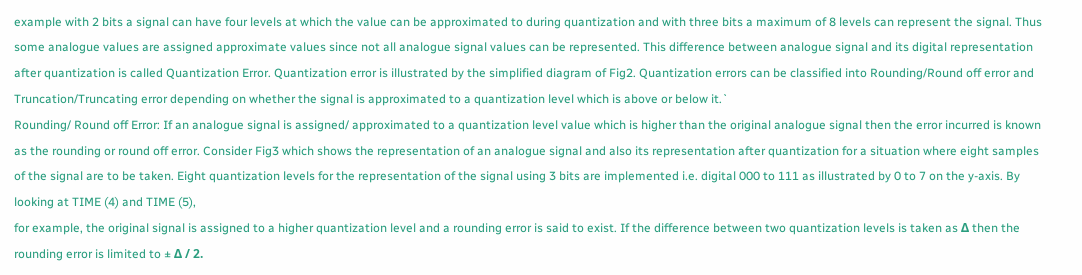example with 2 bits a signal can have four levels at which the value can be approximated to during quantization and with three bits a maximum of 8 levels can represent the signal. Thus some analogue values are assigned approximate values since not all analogue signal values can be represented. This difference between analogue signal and its digital representation after quantization is called Quantization Error. Quantization error is illustrated by the simplified diagram of Fig2. Quantization errors can be classified into Rounding/Round off error and Truncation/Truncating error depending on whether the signal is approximated to a quantization level which is above or below it.`
Rounding/ Round off Error: If an analogue signal is assigned/ approximated to a quantization level value which is higher than the original analogue signal then the error incurred is known as the rounding or round off error. Consider Fig3 which shows the representation of an analogue signal and also its representation after quantization for a situation where eight samples of the signal are to be taken. Eight quantization levels for the representation of the signal using 3 bits are implemented i.e. digital 000 to 111 as illustrated by 0 to 7 on the y-axis. By looking at TIME (4) and TIME (5),
for example, the original signal is assigned to a higher quantization level and a rounding error is said to exist. If the difference between two quantization levels is taken as Δ then the rounding error is limited to ± Δ / 2.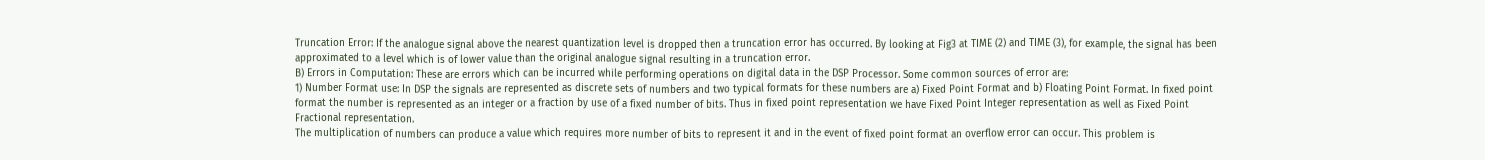Truncation Error: If the analogue signal above the nearest quantization level is dropped then a truncation error has occurred. By looking at Fig3 at TIME (2) and TIME (3), for example, the signal has been approximated to a level which is of lower value than the original analogue signal resulting in a truncation error.
B) Errors in Computation: These are errors which can be incurred while performing operations on digital data in the DSP Processor. Some common sources of error are:
1) Number Format use: In DSP the signals are represented as discrete sets of numbers and two typical formats for these numbers are a) Fixed Point Format and b) Floating Point Format. In fixed point format the number is represented as an integer or a fraction by use of a fixed number of bits. Thus in fixed point representation we have Fixed Point Integer representation as well as Fixed Point Fractional representation.
The multiplication of numbers can produce a value which requires more number of bits to represent it and in the event of fixed point format an overflow error can occur. This problem is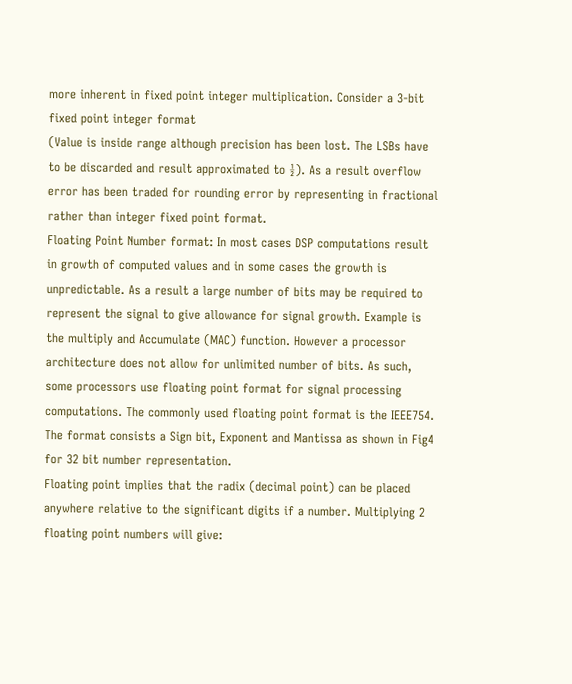more inherent in fixed point integer multiplication. Consider a 3-bit fixed point integer format
(Value is inside range although precision has been lost. The LSBs have to be discarded and result approximated to ½). As a result overflow error has been traded for rounding error by representing in fractional rather than integer fixed point format.
Floating Point Number format: In most cases DSP computations result in growth of computed values and in some cases the growth is unpredictable. As a result a large number of bits may be required to represent the signal to give allowance for signal growth. Example is the multiply and Accumulate (MAC) function. However a processor architecture does not allow for unlimited number of bits. As such, some processors use floating point format for signal processing computations. The commonly used floating point format is the IEEE754. The format consists a Sign bit, Exponent and Mantissa as shown in Fig4 for 32 bit number representation.
Floating point implies that the radix (decimal point) can be placed anywhere relative to the significant digits if a number. Multiplying 2 floating point numbers will give: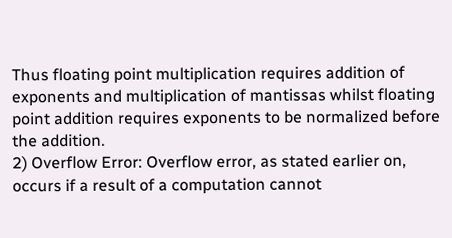Thus floating point multiplication requires addition of exponents and multiplication of mantissas whilst floating point addition requires exponents to be normalized before the addition.
2) Overflow Error: Overflow error, as stated earlier on, occurs if a result of a computation cannot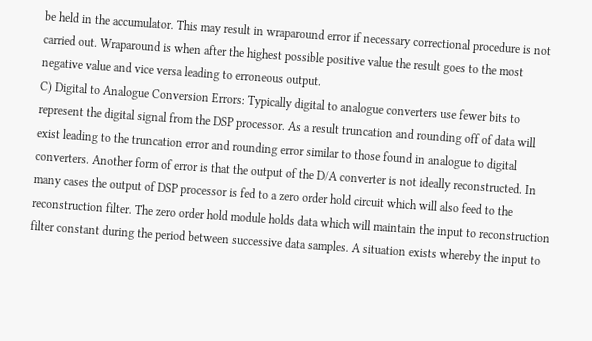be held in the accumulator. This may result in wraparound error if necessary correctional procedure is not carried out. Wraparound is when after the highest possible positive value the result goes to the most negative value and vice versa leading to erroneous output.
C) Digital to Analogue Conversion Errors: Typically digital to analogue converters use fewer bits to represent the digital signal from the DSP processor. As a result truncation and rounding off of data will exist leading to the truncation error and rounding error similar to those found in analogue to digital converters. Another form of error is that the output of the D/A converter is not ideally reconstructed. In many cases the output of DSP processor is fed to a zero order hold circuit which will also feed to the reconstruction filter. The zero order hold module holds data which will maintain the input to reconstruction filter constant during the period between successive data samples. A situation exists whereby the input to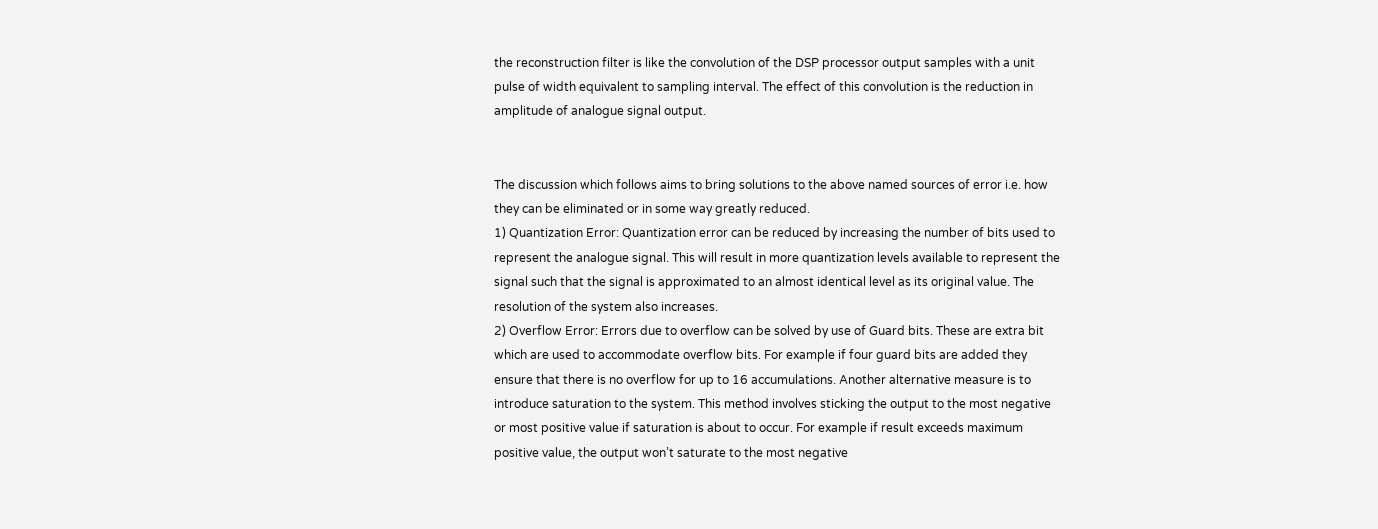the reconstruction filter is like the convolution of the DSP processor output samples with a unit pulse of width equivalent to sampling interval. The effect of this convolution is the reduction in amplitude of analogue signal output.


The discussion which follows aims to bring solutions to the above named sources of error i.e. how they can be eliminated or in some way greatly reduced.
1) Quantization Error: Quantization error can be reduced by increasing the number of bits used to represent the analogue signal. This will result in more quantization levels available to represent the signal such that the signal is approximated to an almost identical level as its original value. The resolution of the system also increases.
2) Overflow Error: Errors due to overflow can be solved by use of Guard bits. These are extra bit which are used to accommodate overflow bits. For example if four guard bits are added they ensure that there is no overflow for up to 16 accumulations. Another alternative measure is to introduce saturation to the system. This method involves sticking the output to the most negative or most positive value if saturation is about to occur. For example if result exceeds maximum positive value, the output won’t saturate to the most negative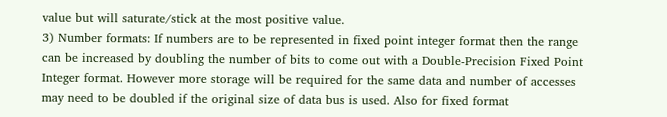value but will saturate/stick at the most positive value.
3) Number formats: If numbers are to be represented in fixed point integer format then the range can be increased by doubling the number of bits to come out with a Double-Precision Fixed Point Integer format. However more storage will be required for the same data and number of accesses may need to be doubled if the original size of data bus is used. Also for fixed format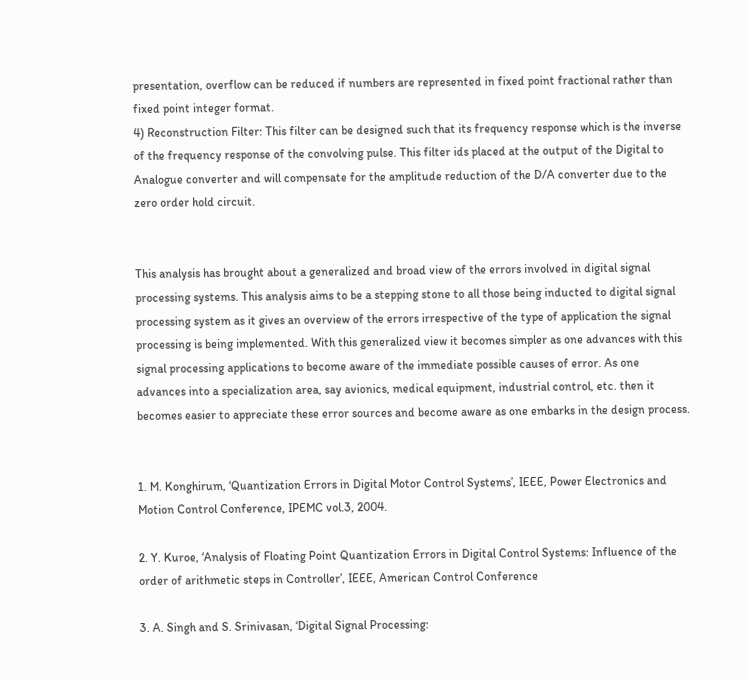presentation, overflow can be reduced if numbers are represented in fixed point fractional rather than fixed point integer format.
4) Reconstruction Filter: This filter can be designed such that its frequency response which is the inverse of the frequency response of the convolving pulse. This filter ids placed at the output of the Digital to Analogue converter and will compensate for the amplitude reduction of the D/A converter due to the zero order hold circuit.


This analysis has brought about a generalized and broad view of the errors involved in digital signal processing systems. This analysis aims to be a stepping stone to all those being inducted to digital signal processing system as it gives an overview of the errors irrespective of the type of application the signal processing is being implemented. With this generalized view it becomes simpler as one advances with this signal processing applications to become aware of the immediate possible causes of error. As one advances into a specialization area, say avionics, medical equipment, industrial control, etc. then it becomes easier to appreciate these error sources and become aware as one embarks in the design process.


1. M. Konghirum, ‘Quantization Errors in Digital Motor Control Systems’, IEEE, Power Electronics and Motion Control Conference, IPEMC vol.3, 2004.

2. Y. Kuroe, ‘Analysis of Floating Point Quantization Errors in Digital Control Systems: Influence of the order of arithmetic steps in Controller’, IEEE, American Control Conference

3. A. Singh and S. Srinivasan, ‘Digital Signal Processing: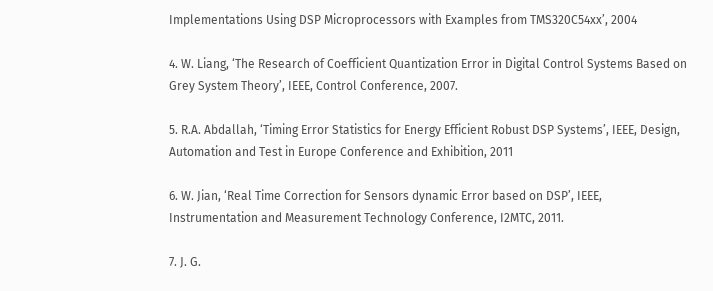Implementations Using DSP Microprocessors with Examples from TMS320C54xx’, 2004

4. W. Liang, ‘The Research of Coefficient Quantization Error in Digital Control Systems Based on Grey System Theory’, IEEE, Control Conference, 2007.

5. R.A. Abdallah, ‘Timing Error Statistics for Energy Efficient Robust DSP Systems’, IEEE, Design, Automation and Test in Europe Conference and Exhibition, 2011

6. W. Jian, ‘Real Time Correction for Sensors dynamic Error based on DSP’, IEEE, Instrumentation and Measurement Technology Conference, I2MTC, 2011.

7. J. G.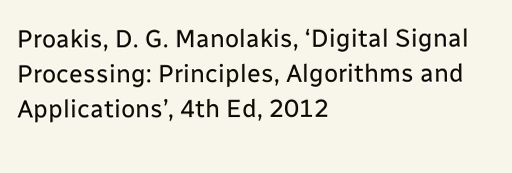Proakis, D. G. Manolakis, ‘Digital Signal Processing: Principles, Algorithms and Applications’, 4th Ed, 2012